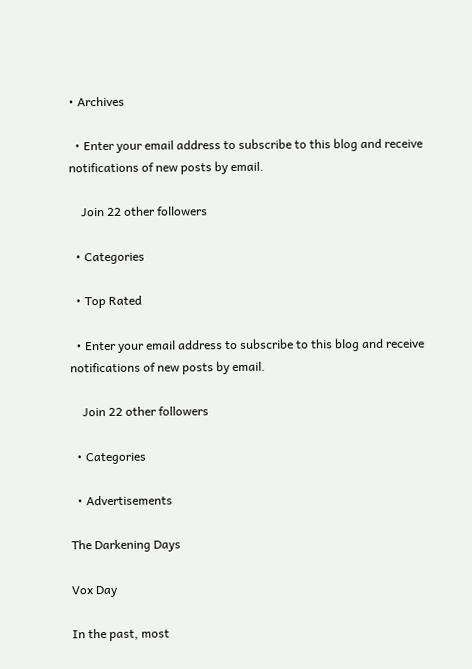• Archives

  • Enter your email address to subscribe to this blog and receive notifications of new posts by email.

    Join 22 other followers

  • Categories

  • Top Rated

  • Enter your email address to subscribe to this blog and receive notifications of new posts by email.

    Join 22 other followers

  • Categories

  • Advertisements

The Darkening Days

Vox Day

In the past, most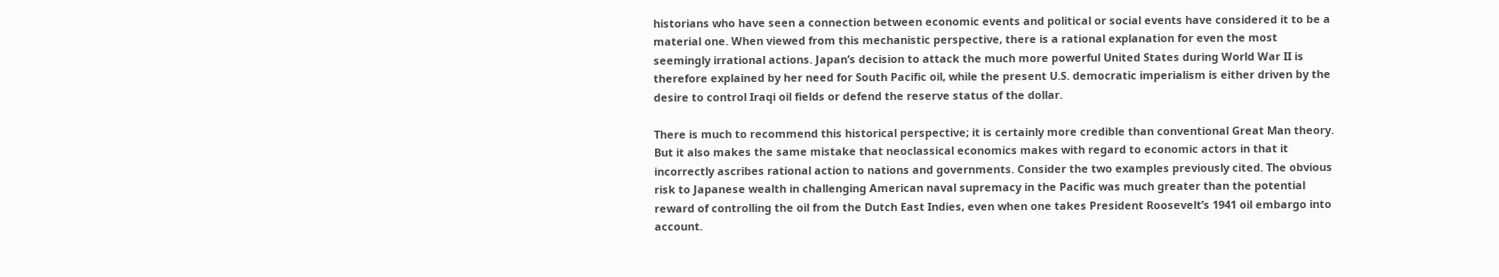historians who have seen a connection between economic events and political or social events have considered it to be a material one. When viewed from this mechanistic perspective, there is a rational explanation for even the most seemingly irrational actions. Japan’s decision to attack the much more powerful United States during World War II is therefore explained by her need for South Pacific oil, while the present U.S. democratic imperialism is either driven by the desire to control Iraqi oil fields or defend the reserve status of the dollar.

There is much to recommend this historical perspective; it is certainly more credible than conventional Great Man theory. But it also makes the same mistake that neoclassical economics makes with regard to economic actors in that it incorrectly ascribes rational action to nations and governments. Consider the two examples previously cited. The obvious risk to Japanese wealth in challenging American naval supremacy in the Pacific was much greater than the potential reward of controlling the oil from the Dutch East Indies, even when one takes President Roosevelt’s 1941 oil embargo into account.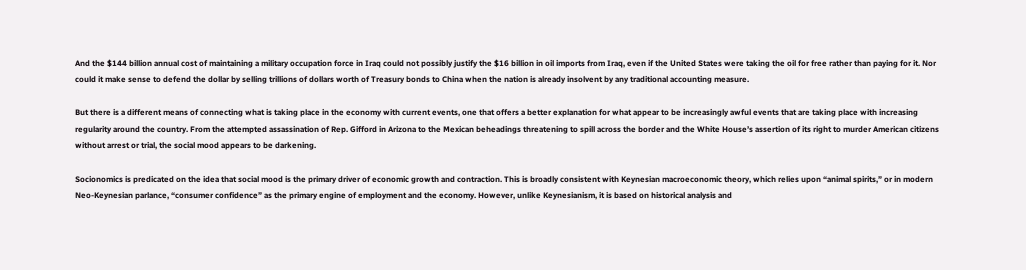And the $144 billion annual cost of maintaining a military occupation force in Iraq could not possibly justify the $16 billion in oil imports from Iraq, even if the United States were taking the oil for free rather than paying for it. Nor could it make sense to defend the dollar by selling trillions of dollars worth of Treasury bonds to China when the nation is already insolvent by any traditional accounting measure.

But there is a different means of connecting what is taking place in the economy with current events, one that offers a better explanation for what appear to be increasingly awful events that are taking place with increasing regularity around the country. From the attempted assassination of Rep. Gifford in Arizona to the Mexican beheadings threatening to spill across the border and the White House’s assertion of its right to murder American citizens without arrest or trial, the social mood appears to be darkening.

Socionomics is predicated on the idea that social mood is the primary driver of economic growth and contraction. This is broadly consistent with Keynesian macroeconomic theory, which relies upon “animal spirits,” or in modern Neo-Keynesian parlance, “consumer confidence” as the primary engine of employment and the economy. However, unlike Keynesianism, it is based on historical analysis and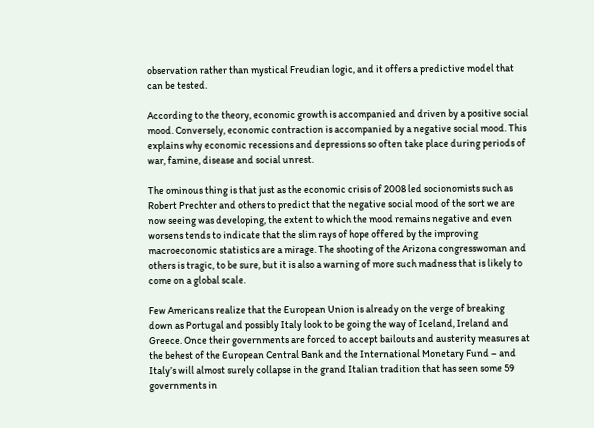observation rather than mystical Freudian logic, and it offers a predictive model that can be tested.

According to the theory, economic growth is accompanied and driven by a positive social mood. Conversely, economic contraction is accompanied by a negative social mood. This explains why economic recessions and depressions so often take place during periods of war, famine, disease and social unrest.

The ominous thing is that just as the economic crisis of 2008 led socionomists such as Robert Prechter and others to predict that the negative social mood of the sort we are now seeing was developing, the extent to which the mood remains negative and even worsens tends to indicate that the slim rays of hope offered by the improving macroeconomic statistics are a mirage. The shooting of the Arizona congresswoman and others is tragic, to be sure, but it is also a warning of more such madness that is likely to come on a global scale.

Few Americans realize that the European Union is already on the verge of breaking down as Portugal and possibly Italy look to be going the way of Iceland, Ireland and Greece. Once their governments are forced to accept bailouts and austerity measures at the behest of the European Central Bank and the International Monetary Fund – and Italy’s will almost surely collapse in the grand Italian tradition that has seen some 59 governments in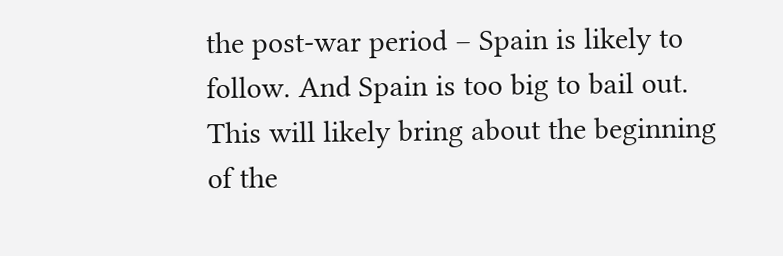the post-war period – Spain is likely to follow. And Spain is too big to bail out. This will likely bring about the beginning of the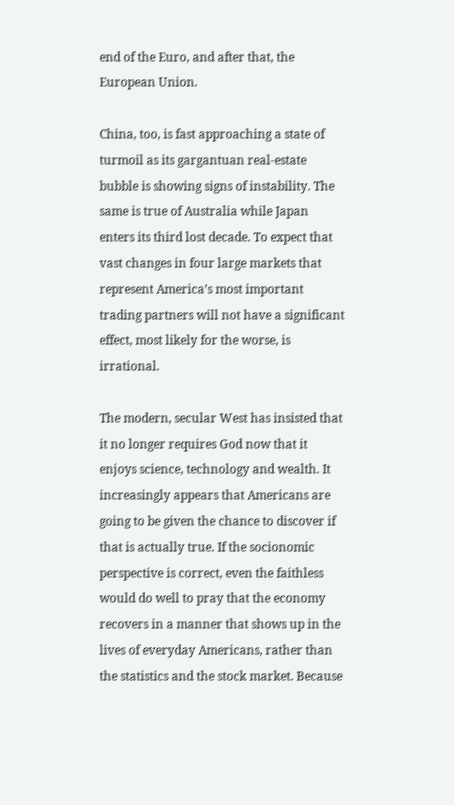end of the Euro, and after that, the European Union.

China, too, is fast approaching a state of turmoil as its gargantuan real-estate bubble is showing signs of instability. The same is true of Australia while Japan enters its third lost decade. To expect that vast changes in four large markets that represent America’s most important trading partners will not have a significant effect, most likely for the worse, is irrational.

The modern, secular West has insisted that it no longer requires God now that it enjoys science, technology and wealth. It increasingly appears that Americans are going to be given the chance to discover if that is actually true. If the socionomic perspective is correct, even the faithless would do well to pray that the economy recovers in a manner that shows up in the lives of everyday Americans, rather than the statistics and the stock market. Because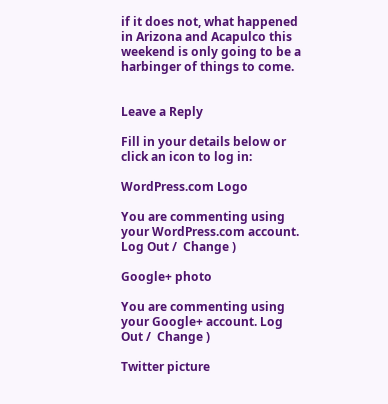if it does not, what happened in Arizona and Acapulco this weekend is only going to be a harbinger of things to come.


Leave a Reply

Fill in your details below or click an icon to log in:

WordPress.com Logo

You are commenting using your WordPress.com account. Log Out /  Change )

Google+ photo

You are commenting using your Google+ account. Log Out /  Change )

Twitter picture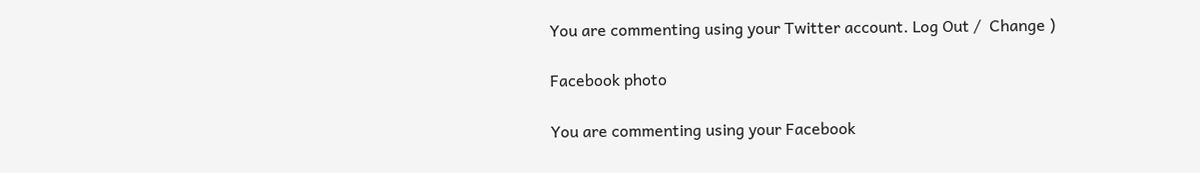You are commenting using your Twitter account. Log Out /  Change )

Facebook photo

You are commenting using your Facebook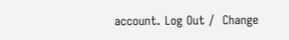account. Log Out /  Change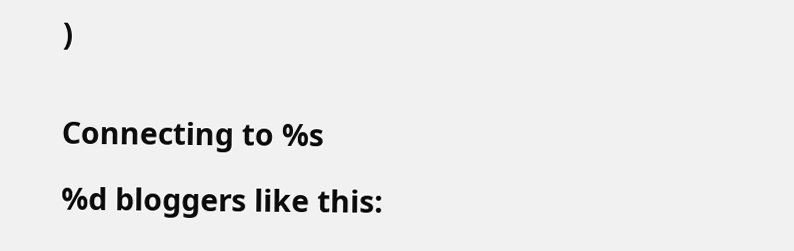)


Connecting to %s

%d bloggers like this: